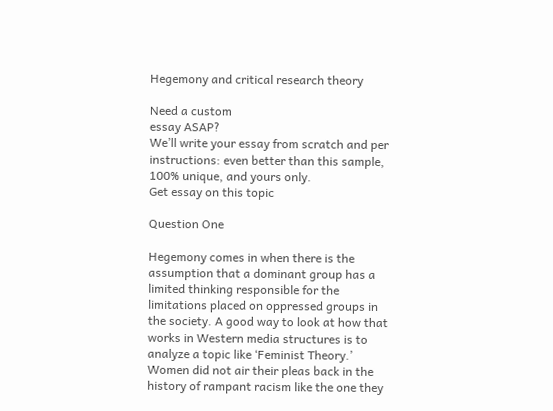Hegemony and critical research theory

Need a custom
essay ASAP?
We’ll write your essay from scratch and per instructions: even better than this sample, 100% unique, and yours only.
Get essay on this topic

Question One

Hegemony comes in when there is the assumption that a dominant group has a limited thinking responsible for the limitations placed on oppressed groups in the society. A good way to look at how that works in Western media structures is to analyze a topic like ‘Feminist Theory.’ Women did not air their pleas back in the history of rampant racism like the one they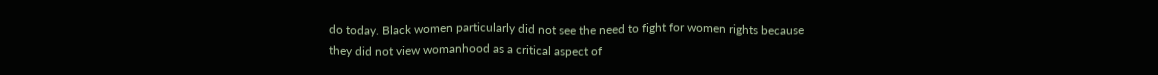do today. Black women particularly did not see the need to fight for women rights because they did not view womanhood as a critical aspect of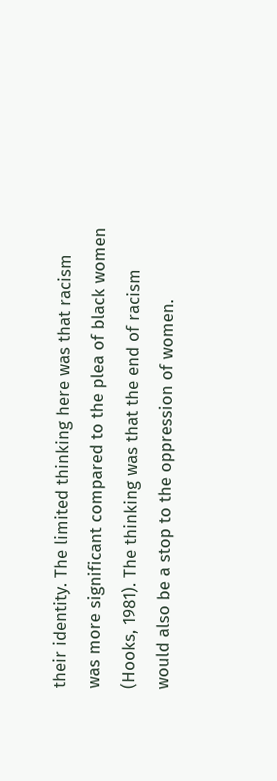their identity. The limited thinking here was that racism was more significant compared to the plea of black women (Hooks, 1981). The thinking was that the end of racism would also be a stop to the oppression of women.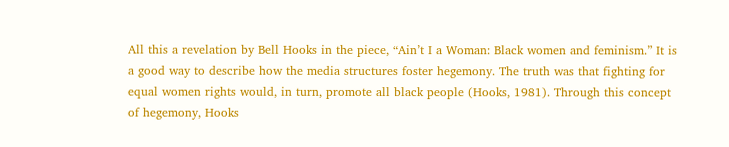All this a revelation by Bell Hooks in the piece, “Ain’t I a Woman: Black women and feminism.” It is a good way to describe how the media structures foster hegemony. The truth was that fighting for equal women rights would, in turn, promote all black people (Hooks, 1981). Through this concept of hegemony, Hooks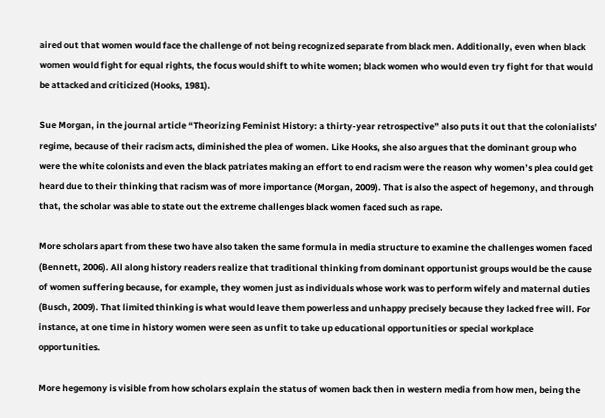aired out that women would face the challenge of not being recognized separate from black men. Additionally, even when black women would fight for equal rights, the focus would shift to white women; black women who would even try fight for that would be attacked and criticized (Hooks, 1981).

Sue Morgan, in the journal article “Theorizing Feminist History: a thirty-year retrospective” also puts it out that the colonialists’ regime, because of their racism acts, diminished the plea of women. Like Hooks, she also argues that the dominant group who were the white colonists and even the black patriates making an effort to end racism were the reason why women’s plea could get heard due to their thinking that racism was of more importance (Morgan, 2009). That is also the aspect of hegemony, and through that, the scholar was able to state out the extreme challenges black women faced such as rape.

More scholars apart from these two have also taken the same formula in media structure to examine the challenges women faced (Bennett, 2006). All along history readers realize that traditional thinking from dominant opportunist groups would be the cause of women suffering because, for example, they women just as individuals whose work was to perform wifely and maternal duties (Busch, 2009). That limited thinking is what would leave them powerless and unhappy precisely because they lacked free will. For instance, at one time in history women were seen as unfit to take up educational opportunities or special workplace opportunities.

More hegemony is visible from how scholars explain the status of women back then in western media from how men, being the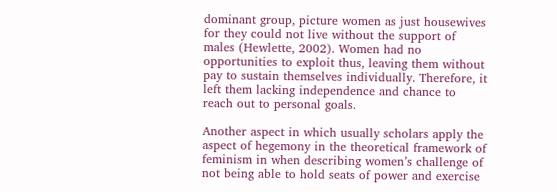dominant group, picture women as just housewives for they could not live without the support of males (Hewlette, 2002). Women had no opportunities to exploit thus, leaving them without pay to sustain themselves individually. Therefore, it left them lacking independence and chance to reach out to personal goals.

Another aspect in which usually scholars apply the aspect of hegemony in the theoretical framework of feminism in when describing women’s challenge of not being able to hold seats of power and exercise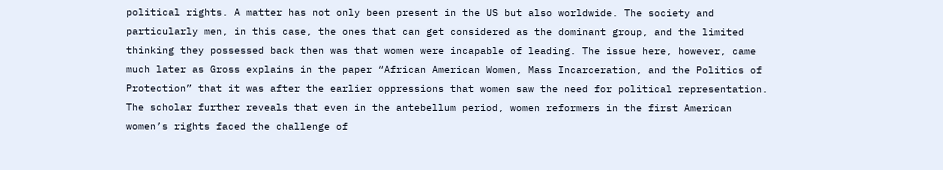political rights. A matter has not only been present in the US but also worldwide. The society and particularly men, in this case, the ones that can get considered as the dominant group, and the limited thinking they possessed back then was that women were incapable of leading. The issue here, however, came much later as Gross explains in the paper “African American Women, Mass Incarceration, and the Politics of Protection” that it was after the earlier oppressions that women saw the need for political representation. The scholar further reveals that even in the antebellum period, women reformers in the first American women’s rights faced the challenge of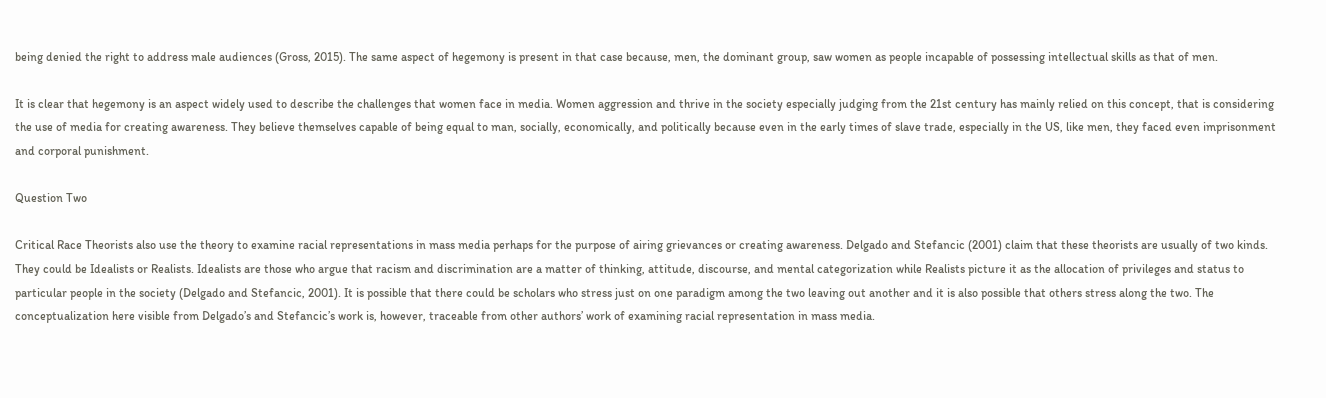being denied the right to address male audiences (Gross, 2015). The same aspect of hegemony is present in that case because, men, the dominant group, saw women as people incapable of possessing intellectual skills as that of men.

It is clear that hegemony is an aspect widely used to describe the challenges that women face in media. Women aggression and thrive in the society especially judging from the 21st century has mainly relied on this concept, that is considering the use of media for creating awareness. They believe themselves capable of being equal to man, socially, economically, and politically because even in the early times of slave trade, especially in the US, like men, they faced even imprisonment and corporal punishment.

Question Two

Critical Race Theorists also use the theory to examine racial representations in mass media perhaps for the purpose of airing grievances or creating awareness. Delgado and Stefancic (2001) claim that these theorists are usually of two kinds. They could be Idealists or Realists. Idealists are those who argue that racism and discrimination are a matter of thinking, attitude, discourse, and mental categorization while Realists picture it as the allocation of privileges and status to particular people in the society (Delgado and Stefancic, 2001). It is possible that there could be scholars who stress just on one paradigm among the two leaving out another and it is also possible that others stress along the two. The conceptualization here visible from Delgado’s and Stefancic’s work is, however, traceable from other authors’ work of examining racial representation in mass media.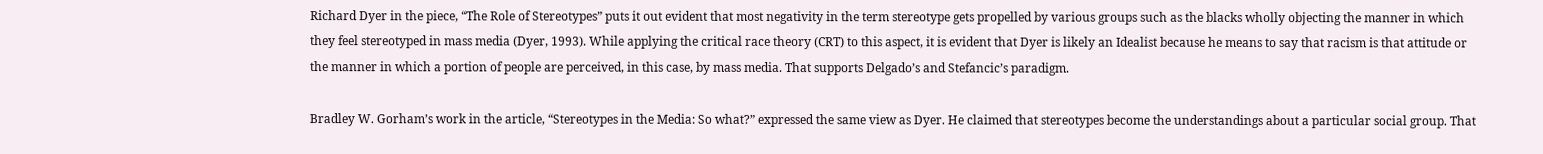Richard Dyer in the piece, “The Role of Stereotypes” puts it out evident that most negativity in the term stereotype gets propelled by various groups such as the blacks wholly objecting the manner in which they feel stereotyped in mass media (Dyer, 1993). While applying the critical race theory (CRT) to this aspect, it is evident that Dyer is likely an Idealist because he means to say that racism is that attitude or the manner in which a portion of people are perceived, in this case, by mass media. That supports Delgado’s and Stefancic’s paradigm.

Bradley W. Gorham’s work in the article, “Stereotypes in the Media: So what?” expressed the same view as Dyer. He claimed that stereotypes become the understandings about a particular social group. That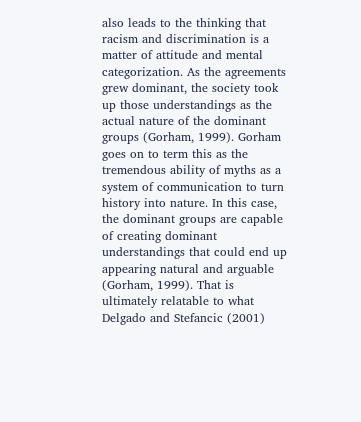also leads to the thinking that racism and discrimination is a matter of attitude and mental categorization. As the agreements grew dominant, the society took up those understandings as the actual nature of the dominant groups (Gorham, 1999). Gorham goes on to term this as the tremendous ability of myths as a system of communication to turn history into nature. In this case, the dominant groups are capable of creating dominant understandings that could end up appearing natural and arguable (Gorham, 1999). That is ultimately relatable to what Delgado and Stefancic (2001)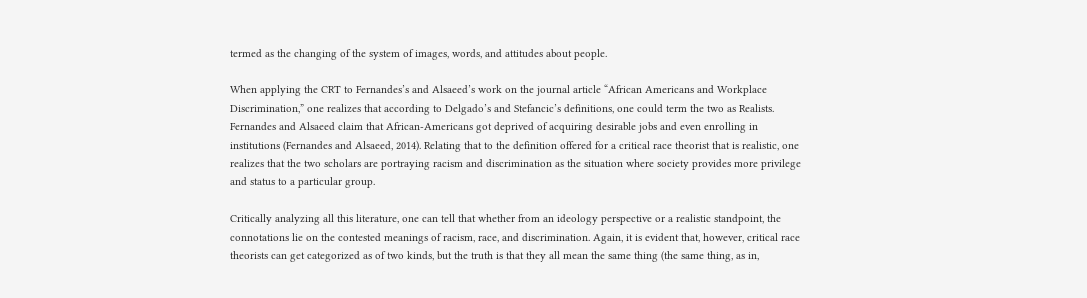termed as the changing of the system of images, words, and attitudes about people.

When applying the CRT to Fernandes’s and Alsaeed’s work on the journal article “African Americans and Workplace Discrimination,” one realizes that according to Delgado’s and Stefancic’s definitions, one could term the two as Realists. Fernandes and Alsaeed claim that African-Americans got deprived of acquiring desirable jobs and even enrolling in institutions (Fernandes and Alsaeed, 2014). Relating that to the definition offered for a critical race theorist that is realistic, one realizes that the two scholars are portraying racism and discrimination as the situation where society provides more privilege and status to a particular group.

Critically analyzing all this literature, one can tell that whether from an ideology perspective or a realistic standpoint, the connotations lie on the contested meanings of racism, race, and discrimination. Again, it is evident that, however, critical race theorists can get categorized as of two kinds, but the truth is that they all mean the same thing (the same thing, as in,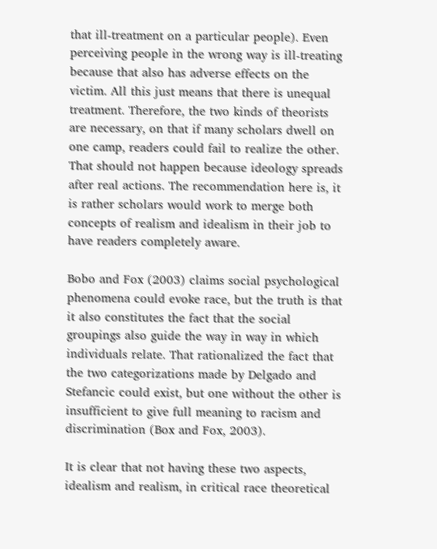that ill-treatment on a particular people). Even perceiving people in the wrong way is ill-treating because that also has adverse effects on the victim. All this just means that there is unequal treatment. Therefore, the two kinds of theorists are necessary, on that if many scholars dwell on one camp, readers could fail to realize the other. That should not happen because ideology spreads after real actions. The recommendation here is, it is rather scholars would work to merge both concepts of realism and idealism in their job to have readers completely aware.

Bobo and Fox (2003) claims social psychological phenomena could evoke race, but the truth is that it also constitutes the fact that the social groupings also guide the way in way in which individuals relate. That rationalized the fact that the two categorizations made by Delgado and Stefancic could exist, but one without the other is insufficient to give full meaning to racism and discrimination (Box and Fox, 2003).

It is clear that not having these two aspects, idealism and realism, in critical race theoretical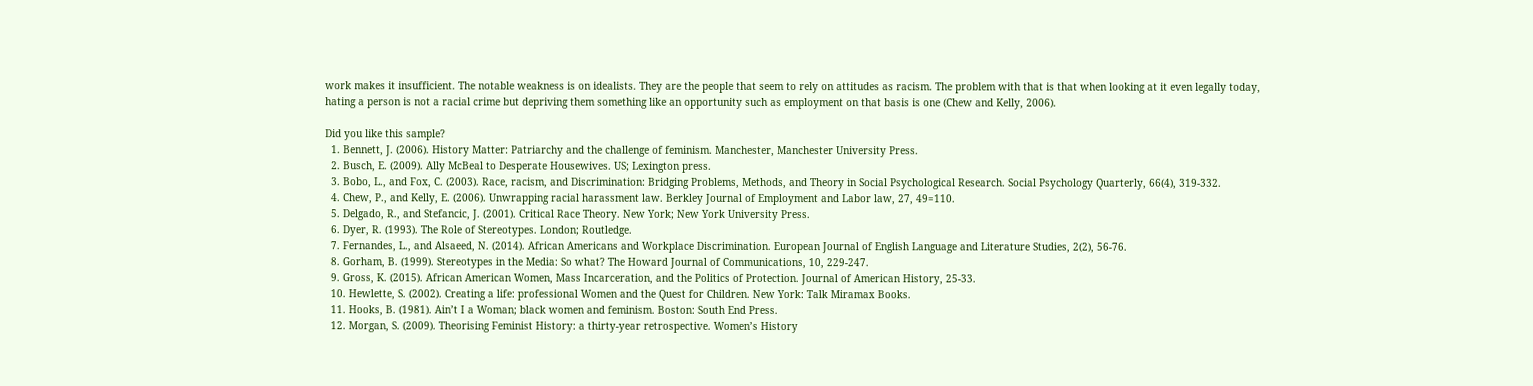work makes it insufficient. The notable weakness is on idealists. They are the people that seem to rely on attitudes as racism. The problem with that is that when looking at it even legally today, hating a person is not a racial crime but depriving them something like an opportunity such as employment on that basis is one (Chew and Kelly, 2006).

Did you like this sample?
  1. Bennett, J. (2006). History Matter: Patriarchy and the challenge of feminism. Manchester, Manchester University Press.
  2. Busch, E. (2009). Ally McBeal to Desperate Housewives. US; Lexington press.
  3. Bobo, L., and Fox, C. (2003). Race, racism, and Discrimination: Bridging Problems, Methods, and Theory in Social Psychological Research. Social Psychology Quarterly, 66(4), 319-332.
  4. Chew, P., and Kelly, E. (2006). Unwrapping racial harassment law. Berkley Journal of Employment and Labor law, 27, 49=110.
  5. Delgado, R., and Stefancic, J. (2001). Critical Race Theory. New York; New York University Press.
  6. Dyer, R. (1993). The Role of Stereotypes. London; Routledge.
  7. Fernandes, L., and Alsaeed, N. (2014). African Americans and Workplace Discrimination. European Journal of English Language and Literature Studies, 2(2), 56-76.
  8. Gorham, B. (1999). Stereotypes in the Media: So what? The Howard Journal of Communications, 10, 229-247.
  9. Gross, K. (2015). African American Women, Mass Incarceration, and the Politics of Protection. Journal of American History, 25-33.
  10. Hewlette, S. (2002). Creating a life: professional Women and the Quest for Children. New York: Talk Miramax Books.
  11. Hooks, B. (1981). Ain’t I a Woman; black women and feminism. Boston: South End Press.
  12. Morgan, S. (2009). Theorising Feminist History: a thirty-year retrospective. Women’s History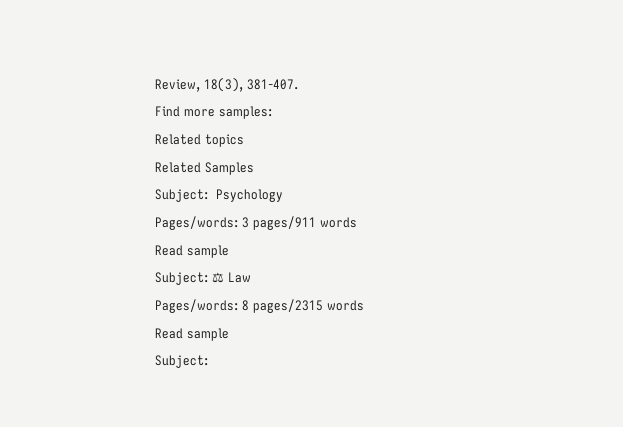Review, 18(3), 381-407.
Find more samples:
Related topics
Related Samples
Subject:  Psychology
Pages/words: 3 pages/911 words
Read sample
Subject: ⚖ Law
Pages/words: 8 pages/2315 words
Read sample
Subject: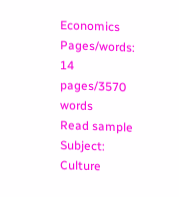Economics
Pages/words: 14 pages/3570 words
Read sample
Subject:  Culture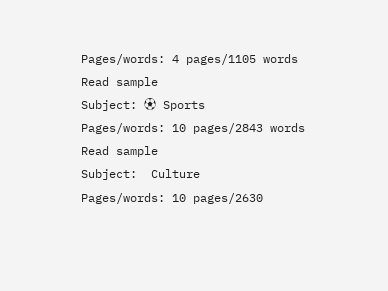Pages/words: 4 pages/1105 words
Read sample
Subject: ⚽ Sports
Pages/words: 10 pages/2843 words
Read sample
Subject:  Culture
Pages/words: 10 pages/2630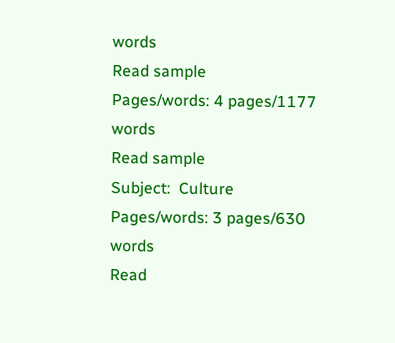words
Read sample
Pages/words: 4 pages/1177 words
Read sample
Subject:  Culture
Pages/words: 3 pages/630 words
Read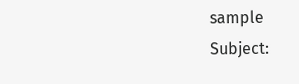sample
Subject: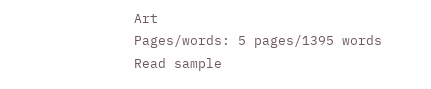Art
Pages/words: 5 pages/1395 words
Read sample